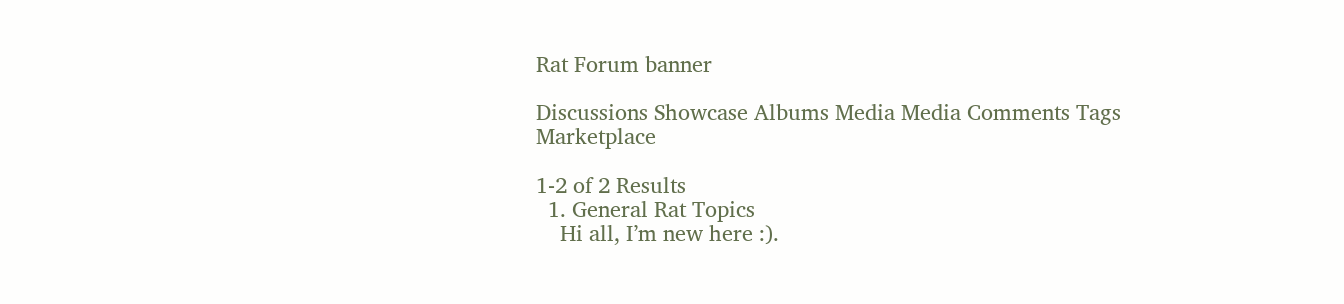Rat Forum banner

Discussions Showcase Albums Media Media Comments Tags Marketplace

1-2 of 2 Results
  1. General Rat Topics
    Hi all, I’m new here :).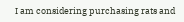I am considering purchasing rats and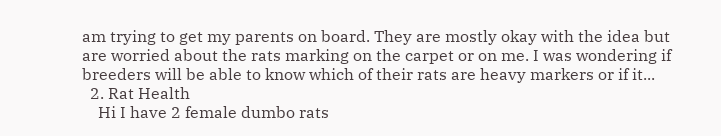am trying to get my parents on board. They are mostly okay with the idea but are worried about the rats marking on the carpet or on me. I was wondering if breeders will be able to know which of their rats are heavy markers or if it...
  2. Rat Health
    Hi I have 2 female dumbo rats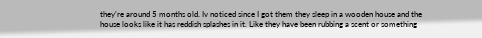they’re around 5 months old. Iv noticed since I got them they sleep in a wooden house and the house looks like it has reddish splashes in it. Like they have been rubbing a scent or something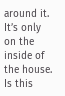around it. It’s only on the inside of the house. Is this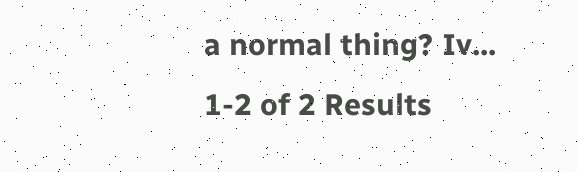a normal thing? Iv...
1-2 of 2 Results